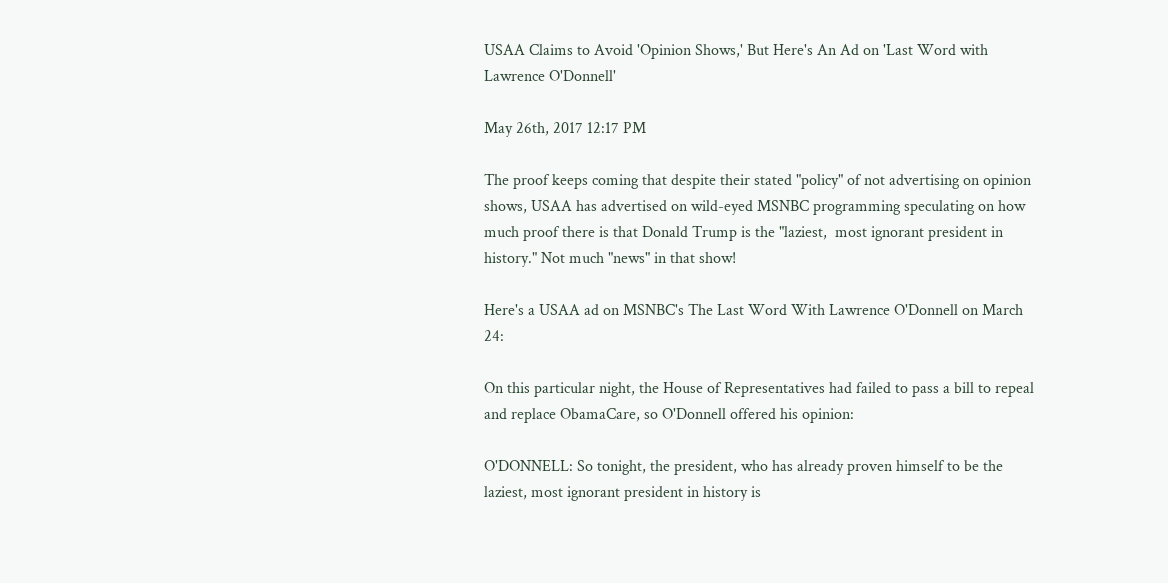USAA Claims to Avoid 'Opinion Shows,' But Here's An Ad on 'Last Word with Lawrence O'Donnell'

May 26th, 2017 12:17 PM

The proof keeps coming that despite their stated "policy" of not advertising on opinion shows, USAA has advertised on wild-eyed MSNBC programming speculating on how much proof there is that Donald Trump is the "laziest,  most ignorant president in history." Not much "news" in that show!

Here's a USAA ad on MSNBC's The Last Word With Lawrence O'Donnell on March 24:

On this particular night, the House of Representatives had failed to pass a bill to repeal and replace ObamaCare, so O'Donnell offered his opinion:

O'DONNELL: So tonight, the president, who has already proven himself to be the laziest, most ignorant president in history is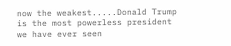now the weakest.....Donald Trump is the most powerless president we have ever seen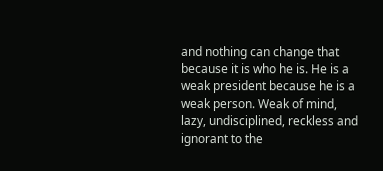and nothing can change that because it is who he is. He is a weak president because he is a weak person. Weak of mind, lazy, undisciplined, reckless and ignorant to the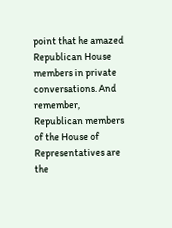point that he amazed Republican House members in private conversations. And remember, Republican members of the House of Representatives are the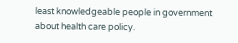least knowledgeable people in government about health care policy.